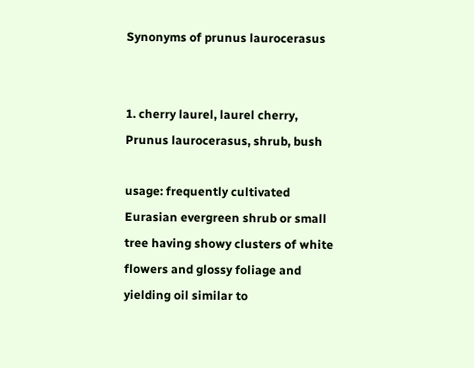Synonyms of prunus laurocerasus


1. cherry laurel, laurel cherry, Prunus laurocerasus, shrub, bush

usage: frequently cultivated Eurasian evergreen shrub or small tree having showy clusters of white flowers and glossy foliage and yielding oil similar to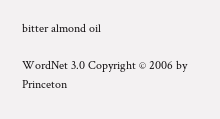bitter almond oil

WordNet 3.0 Copyright © 2006 by Princeton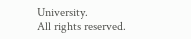University.
All rights reserved.